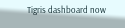Tigris dashboard now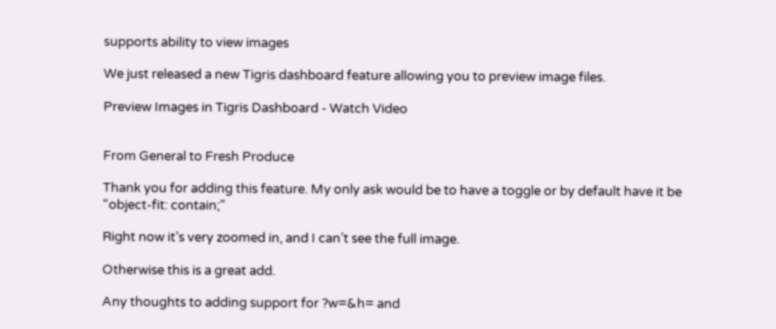supports ability to view images

We just released a new Tigris dashboard feature allowing you to preview image files.

Preview Images in Tigris Dashboard - Watch Video


From General to Fresh Produce

Thank you for adding this feature. My only ask would be to have a toggle or by default have it be “object-fit: contain;”

Right now it’s very zoomed in, and I can’t see the full image.

Otherwise this is a great add.

Any thoughts to adding support for ?w=&h= and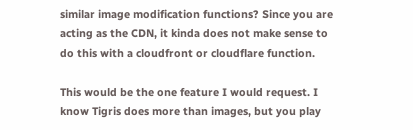similar image modification functions? Since you are acting as the CDN, it kinda does not make sense to do this with a cloudfront or cloudflare function.

This would be the one feature I would request. I know Tigris does more than images, but you play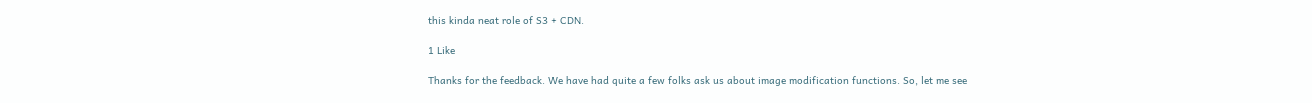this kinda neat role of S3 + CDN.

1 Like

Thanks for the feedback. We have had quite a few folks ask us about image modification functions. So, let me see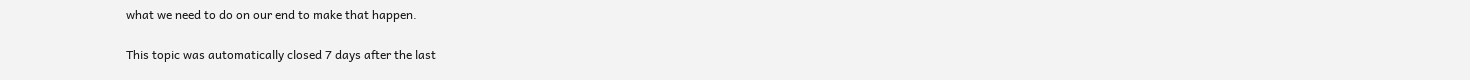what we need to do on our end to make that happen.

This topic was automatically closed 7 days after the last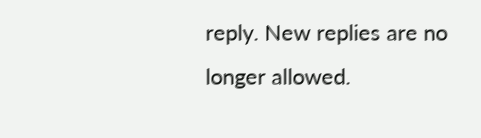reply. New replies are no longer allowed.